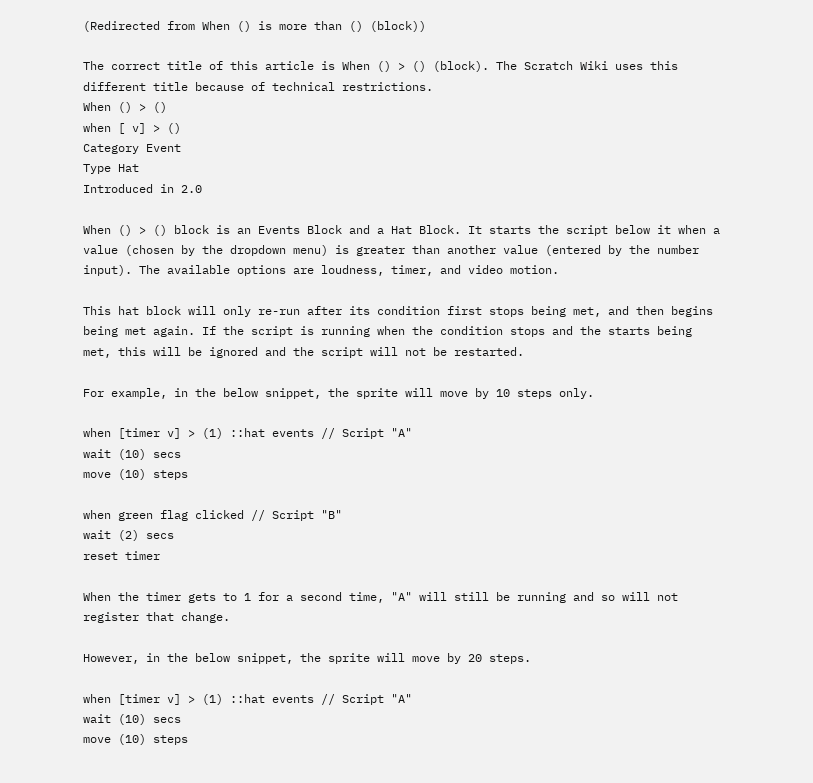(Redirected from When () is more than () (block))

The correct title of this article is When () > () (block). The Scratch Wiki uses this different title because of technical restrictions.
When () > ()
when [ v] > ()
Category Event
Type Hat
Introduced in 2.0

When () > () block is an Events Block and a Hat Block. It starts the script below it when a value (chosen by the dropdown menu) is greater than another value (entered by the number input). The available options are loudness, timer, and video motion.

This hat block will only re-run after its condition first stops being met, and then begins being met again. If the script is running when the condition stops and the starts being met, this will be ignored and the script will not be restarted.

For example, in the below snippet, the sprite will move by 10 steps only.

when [timer v] > (1) ::hat events // Script "A"
wait (10) secs
move (10) steps

when green flag clicked // Script "B"
wait (2) secs
reset timer

When the timer gets to 1 for a second time, "A" will still be running and so will not register that change.

However, in the below snippet, the sprite will move by 20 steps.

when [timer v] > (1) ::hat events // Script "A"
wait (10) secs
move (10) steps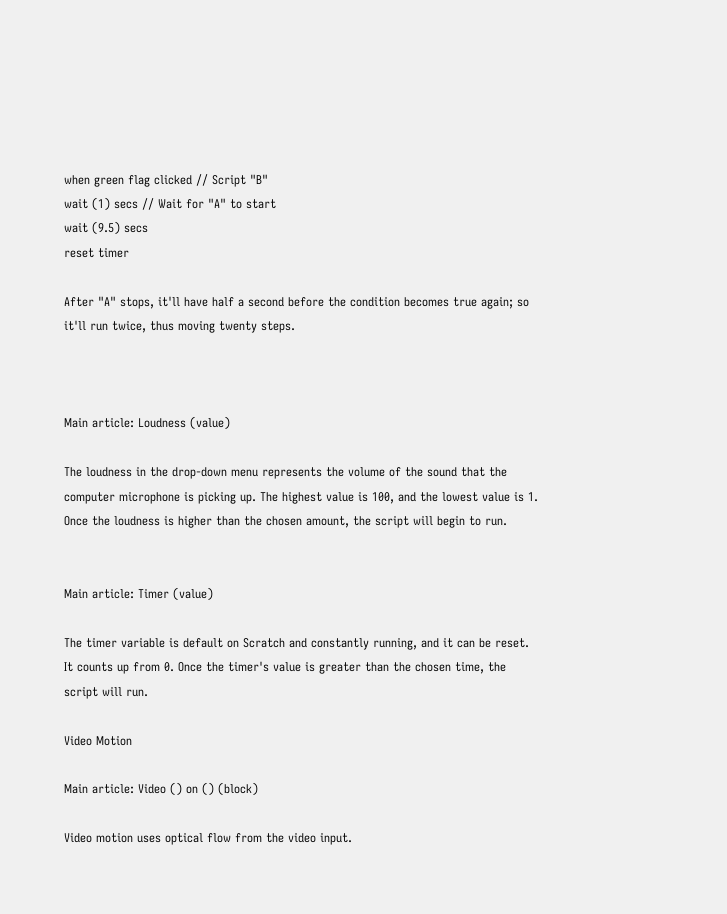when green flag clicked // Script "B"
wait (1) secs // Wait for "A" to start
wait (9.5) secs
reset timer

After "A" stops, it'll have half a second before the condition becomes true again; so it'll run twice, thus moving twenty steps.



Main article: Loudness (value)

The loudness in the drop-down menu represents the volume of the sound that the computer microphone is picking up. The highest value is 100, and the lowest value is 1. Once the loudness is higher than the chosen amount, the script will begin to run.


Main article: Timer (value)

The timer variable is default on Scratch and constantly running, and it can be reset. It counts up from 0. Once the timer's value is greater than the chosen time, the script will run.

Video Motion

Main article: Video () on () (block)

Video motion uses optical flow from the video input.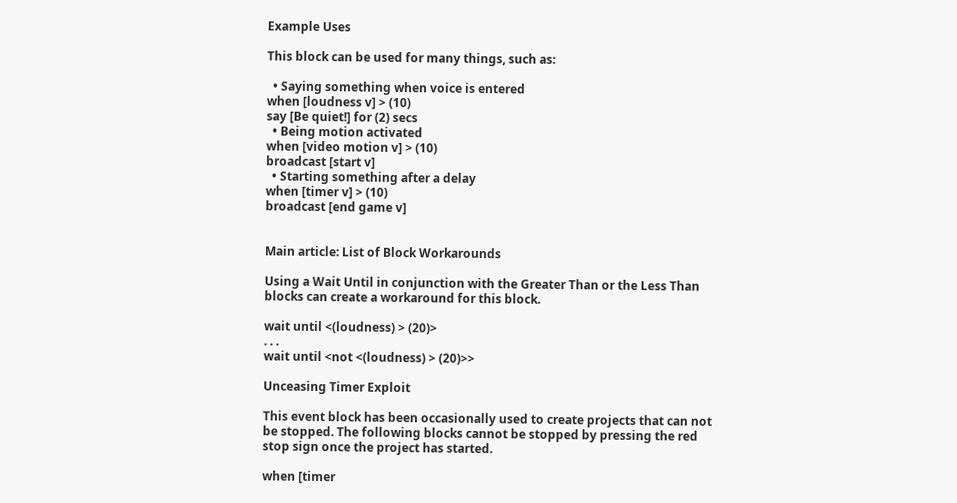Example Uses

This block can be used for many things, such as:

  • Saying something when voice is entered
when [loudness v] > (10)
say [Be quiet!] for (2) secs
  • Being motion activated
when [video motion v] > (10)
broadcast [start v]
  • Starting something after a delay
when [timer v] > (10)
broadcast [end game v]


Main article: List of Block Workarounds

Using a Wait Until in conjunction with the Greater Than or the Less Than blocks can create a workaround for this block.

wait until <(loudness) > (20)>
. . .
wait until <not <(loudness) > (20)>>

Unceasing Timer Exploit

This event block has been occasionally used to create projects that can not be stopped. The following blocks cannot be stopped by pressing the red stop sign once the project has started.

when [timer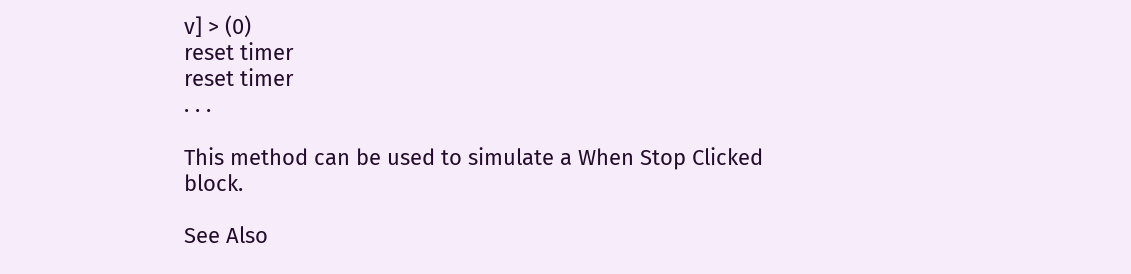v] > (0)
reset timer
reset timer
. . .

This method can be used to simulate a When Stop Clicked block.

See Also